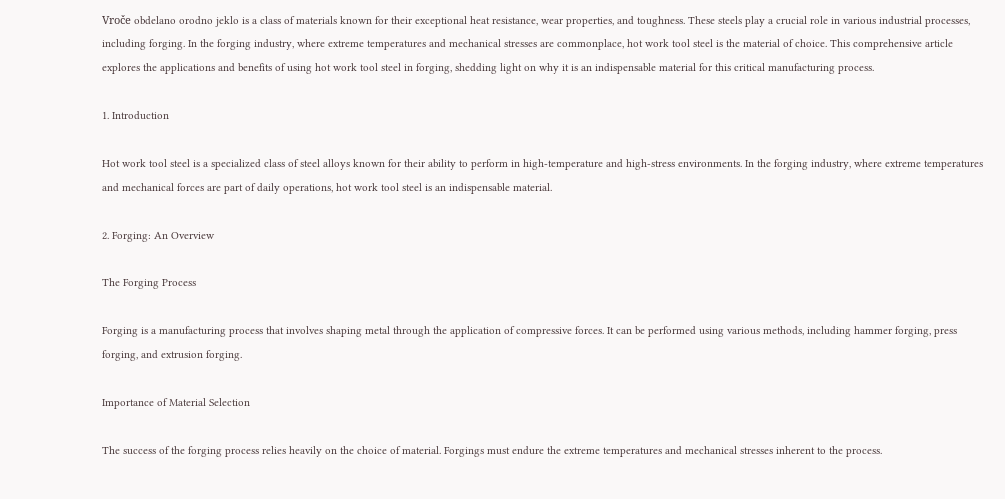Vroče obdelano orodno jeklo is a class of materials known for their exceptional heat resistance, wear properties, and toughness. These steels play a crucial role in various industrial processes, including forging. In the forging industry, where extreme temperatures and mechanical stresses are commonplace, hot work tool steel is the material of choice. This comprehensive article explores the applications and benefits of using hot work tool steel in forging, shedding light on why it is an indispensable material for this critical manufacturing process.

1. Introduction

Hot work tool steel is a specialized class of steel alloys known for their ability to perform in high-temperature and high-stress environments. In the forging industry, where extreme temperatures and mechanical forces are part of daily operations, hot work tool steel is an indispensable material.

2. Forging: An Overview

The Forging Process

Forging is a manufacturing process that involves shaping metal through the application of compressive forces. It can be performed using various methods, including hammer forging, press forging, and extrusion forging.

Importance of Material Selection

The success of the forging process relies heavily on the choice of material. Forgings must endure the extreme temperatures and mechanical stresses inherent to the process.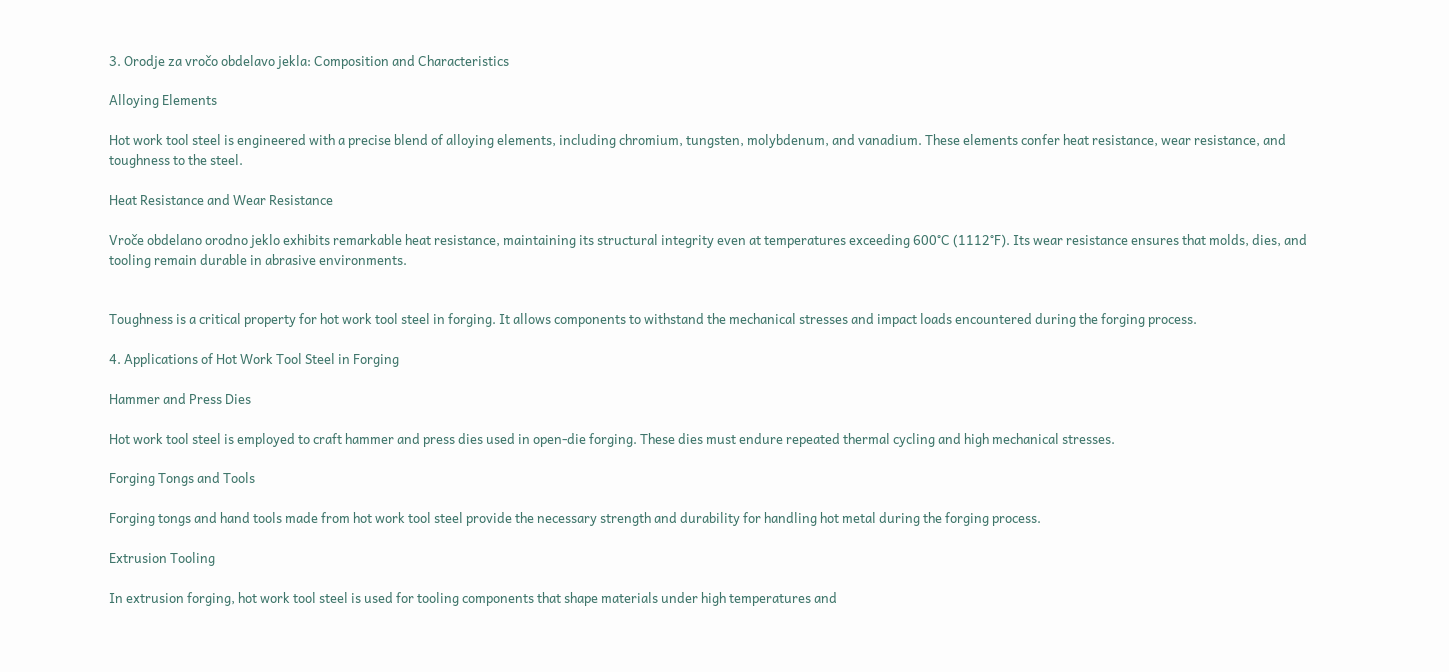3. Orodje za vročo obdelavo jekla: Composition and Characteristics

Alloying Elements

Hot work tool steel is engineered with a precise blend of alloying elements, including chromium, tungsten, molybdenum, and vanadium. These elements confer heat resistance, wear resistance, and toughness to the steel.

Heat Resistance and Wear Resistance

Vroče obdelano orodno jeklo exhibits remarkable heat resistance, maintaining its structural integrity even at temperatures exceeding 600°C (1112°F). Its wear resistance ensures that molds, dies, and tooling remain durable in abrasive environments.


Toughness is a critical property for hot work tool steel in forging. It allows components to withstand the mechanical stresses and impact loads encountered during the forging process.

4. Applications of Hot Work Tool Steel in Forging

Hammer and Press Dies

Hot work tool steel is employed to craft hammer and press dies used in open-die forging. These dies must endure repeated thermal cycling and high mechanical stresses.

Forging Tongs and Tools

Forging tongs and hand tools made from hot work tool steel provide the necessary strength and durability for handling hot metal during the forging process.

Extrusion Tooling

In extrusion forging, hot work tool steel is used for tooling components that shape materials under high temperatures and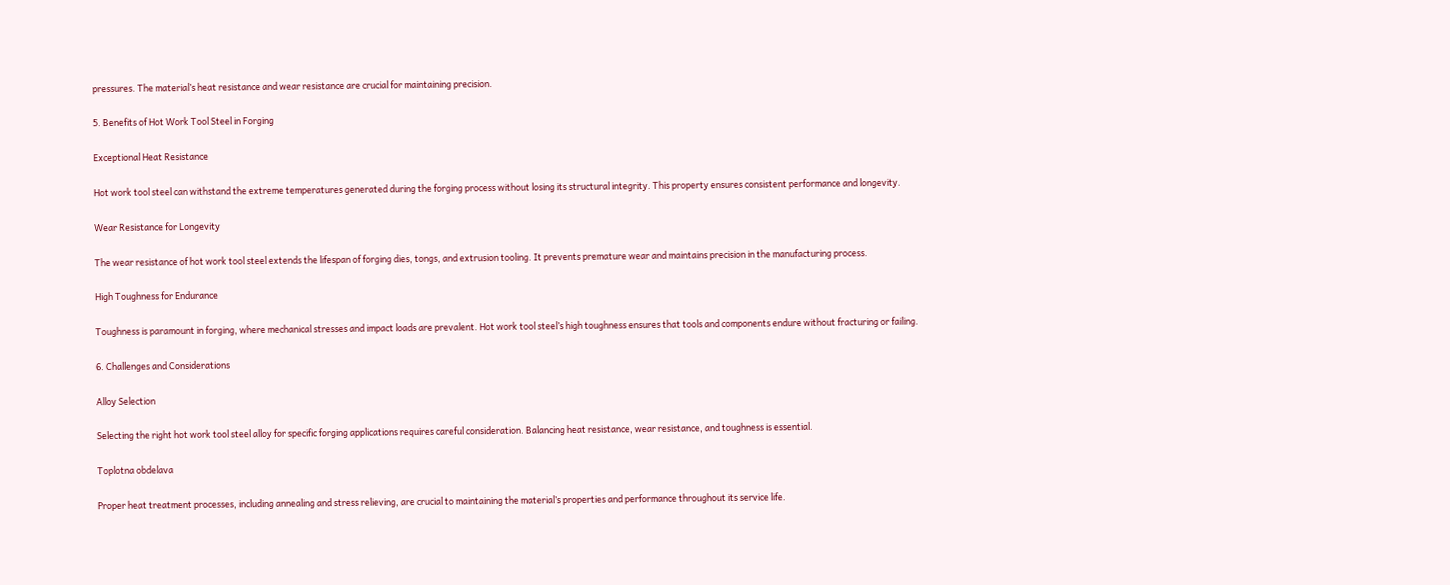pressures. The material’s heat resistance and wear resistance are crucial for maintaining precision.

5. Benefits of Hot Work Tool Steel in Forging

Exceptional Heat Resistance

Hot work tool steel can withstand the extreme temperatures generated during the forging process without losing its structural integrity. This property ensures consistent performance and longevity.

Wear Resistance for Longevity

The wear resistance of hot work tool steel extends the lifespan of forging dies, tongs, and extrusion tooling. It prevents premature wear and maintains precision in the manufacturing process.

High Toughness for Endurance

Toughness is paramount in forging, where mechanical stresses and impact loads are prevalent. Hot work tool steel’s high toughness ensures that tools and components endure without fracturing or failing.

6. Challenges and Considerations

Alloy Selection

Selecting the right hot work tool steel alloy for specific forging applications requires careful consideration. Balancing heat resistance, wear resistance, and toughness is essential.

Toplotna obdelava

Proper heat treatment processes, including annealing and stress relieving, are crucial to maintaining the material’s properties and performance throughout its service life.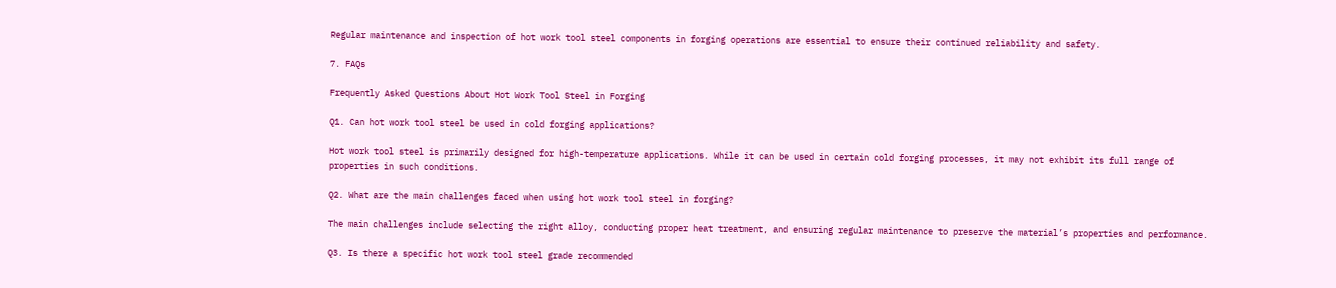Regular maintenance and inspection of hot work tool steel components in forging operations are essential to ensure their continued reliability and safety.

7. FAQs

Frequently Asked Questions About Hot Work Tool Steel in Forging

Q1. Can hot work tool steel be used in cold forging applications?

Hot work tool steel is primarily designed for high-temperature applications. While it can be used in certain cold forging processes, it may not exhibit its full range of properties in such conditions.

Q2. What are the main challenges faced when using hot work tool steel in forging?

The main challenges include selecting the right alloy, conducting proper heat treatment, and ensuring regular maintenance to preserve the material’s properties and performance.

Q3. Is there a specific hot work tool steel grade recommended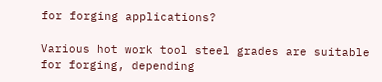for forging applications?

Various hot work tool steel grades are suitable for forging, depending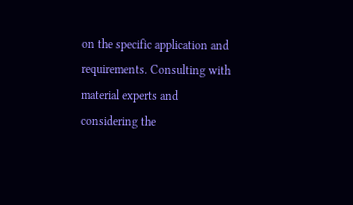on the specific application and requirements. Consulting with material experts and considering the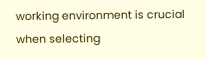working environment is crucial when selecting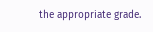the appropriate grade.